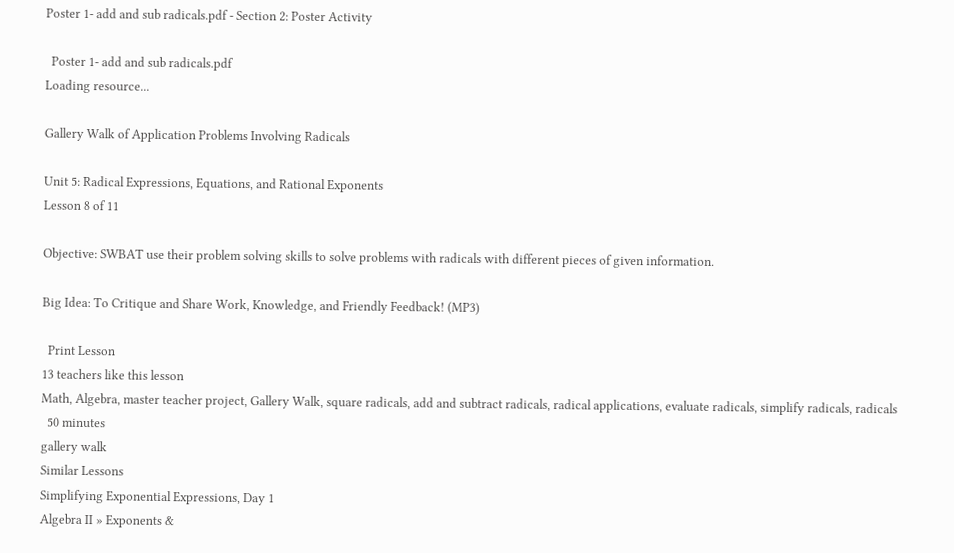Poster 1- add and sub radicals.pdf - Section 2: Poster Activity

  Poster 1- add and sub radicals.pdf
Loading resource...

Gallery Walk of Application Problems Involving Radicals

Unit 5: Radical Expressions, Equations, and Rational Exponents
Lesson 8 of 11

Objective: SWBAT use their problem solving skills to solve problems with radicals with different pieces of given information.

Big Idea: To Critique and Share Work, Knowledge, and Friendly Feedback! (MP3)

  Print Lesson
13 teachers like this lesson
Math, Algebra, master teacher project, Gallery Walk, square radicals, add and subtract radicals, radical applications, evaluate radicals, simplify radicals, radicals
  50 minutes
gallery walk
Similar Lessons
Simplifying Exponential Expressions, Day 1
Algebra II » Exponents &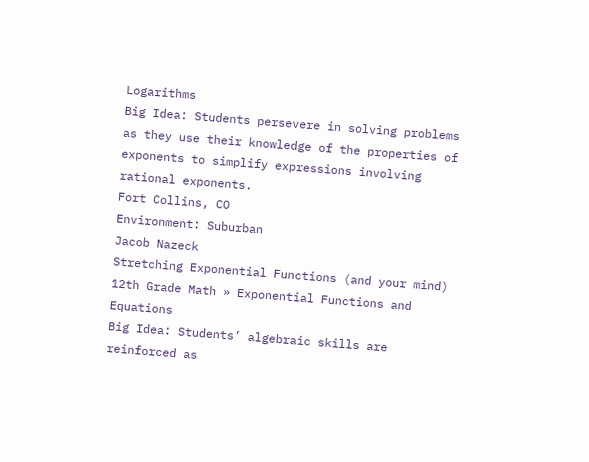Logarithms
Big Idea: Students persevere in solving problems as they use their knowledge of the properties of exponents to simplify expressions involving rational exponents.
Fort Collins, CO
Environment: Suburban
Jacob Nazeck
Stretching Exponential Functions (and your mind)
12th Grade Math » Exponential Functions and Equations
Big Idea: Students’ algebraic skills are reinforced as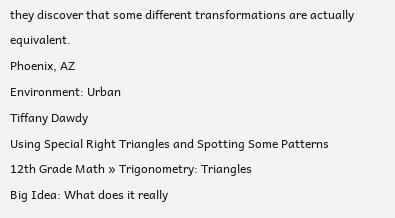they discover that some different transformations are actually equivalent.
Phoenix, AZ
Environment: Urban
Tiffany Dawdy
Using Special Right Triangles and Spotting Some Patterns
12th Grade Math » Trigonometry: Triangles
Big Idea: What does it really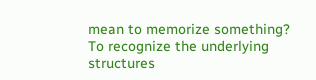mean to memorize something? To recognize the underlying structures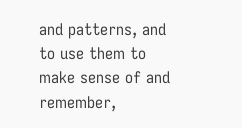and patterns, and to use them to make sense of and remember,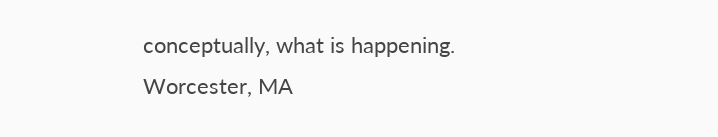conceptually, what is happening.
Worcester, MA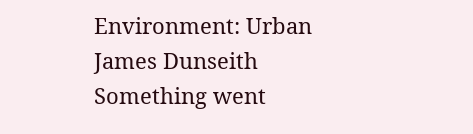Environment: Urban
James Dunseith
Something went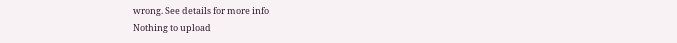wrong. See details for more info
Nothing to upload